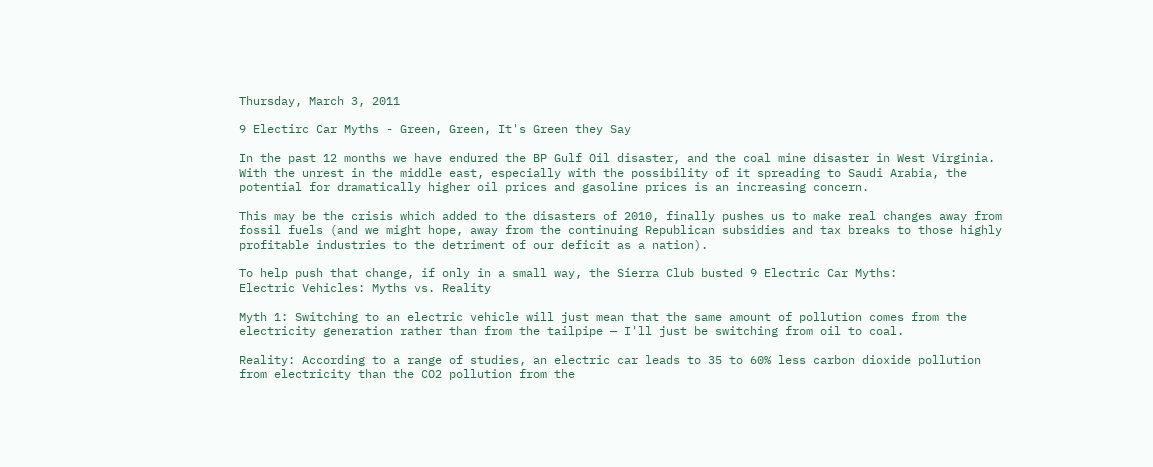Thursday, March 3, 2011

9 Electirc Car Myths - Green, Green, It's Green they Say

In the past 12 months we have endured the BP Gulf Oil disaster, and the coal mine disaster in West Virginia.  With the unrest in the middle east, especially with the possibility of it spreading to Saudi Arabia, the potential for dramatically higher oil prices and gasoline prices is an increasing concern.

This may be the crisis which added to the disasters of 2010, finally pushes us to make real changes away from fossil fuels (and we might hope, away from the continuing Republican subsidies and tax breaks to those highly profitable industries to the detriment of our deficit as a nation).

To help push that change, if only in a small way, the Sierra Club busted 9 Electric Car Myths:
Electric Vehicles: Myths vs. Reality

Myth 1: Switching to an electric vehicle will just mean that the same amount of pollution comes from the electricity generation rather than from the tailpipe — I'll just be switching from oil to coal.

Reality: According to a range of studies, an electric car leads to 35 to 60% less carbon dioxide pollution from electricity than the CO2 pollution from the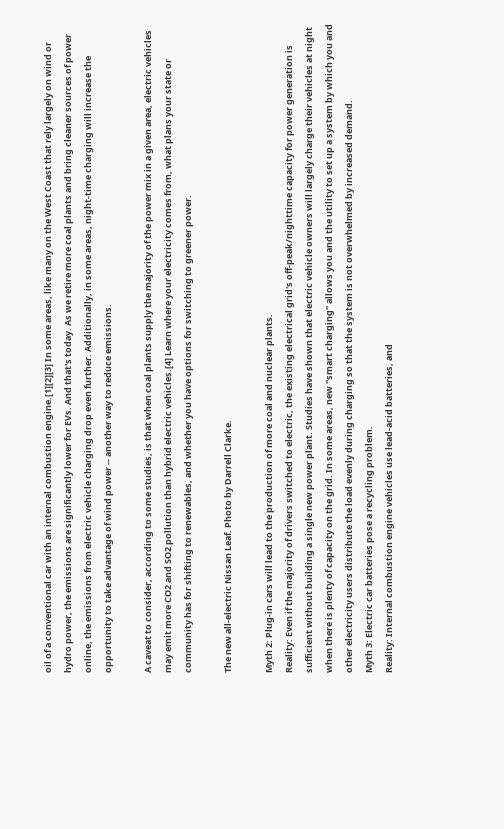oil of a conventional car with an internal combustion engine.[1][2][3] In some areas, like many on the West Coast that rely largely on wind or hydro power, the emissions are significantly lower for EVs. And that's today. As we retire more coal plants and bring cleaner sources of power online, the emissions from electric vehicle charging drop even further. Additionally, in some areas, night-time charging will increase the opportunity to take advantage of wind power -- another way to reduce emissions.

A caveat to consider, according to some studies, is that when coal plants supply the majority of the power mix in a given area, electric vehicles may emit more CO2 and SO2 pollution than hybrid electric vehicles.[4] Learn where your electricity comes from, what plans your state or community has for shifting to renewables, and whether you have options for switching to greener power.

The new all-electric Nissan Leaf. Photo by Darrell Clarke.

Myth 2: Plug-in cars will lead to the production of more coal and nuclear plants.
Reality: Even if the majority of drivers switched to electric, the existing electrical grid's off-peak/nighttime capacity for power generation is sufficient without building a single new power plant. Studies have shown that electric vehicle owners will largely charge their vehicles at night when there is plenty of capacity on the grid. In some areas, new "smart charging" allows you and the utility to set up a system by which you and other electricity users distribute the load evenly during charging so that the system is not overwhelmed by increased demand.
Myth 3: Electric car batteries pose a recycling problem.
Reality: Internal combustion engine vehicles use lead-acid batteries, and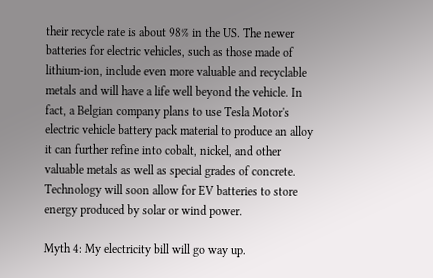their recycle rate is about 98% in the US. The newer batteries for electric vehicles, such as those made of lithium-ion, include even more valuable and recyclable metals and will have a life well beyond the vehicle. In fact, a Belgian company plans to use Tesla Motor's electric vehicle battery pack material to produce an alloy it can further refine into cobalt, nickel, and other valuable metals as well as special grades of concrete. Technology will soon allow for EV batteries to store energy produced by solar or wind power.

Myth 4: My electricity bill will go way up.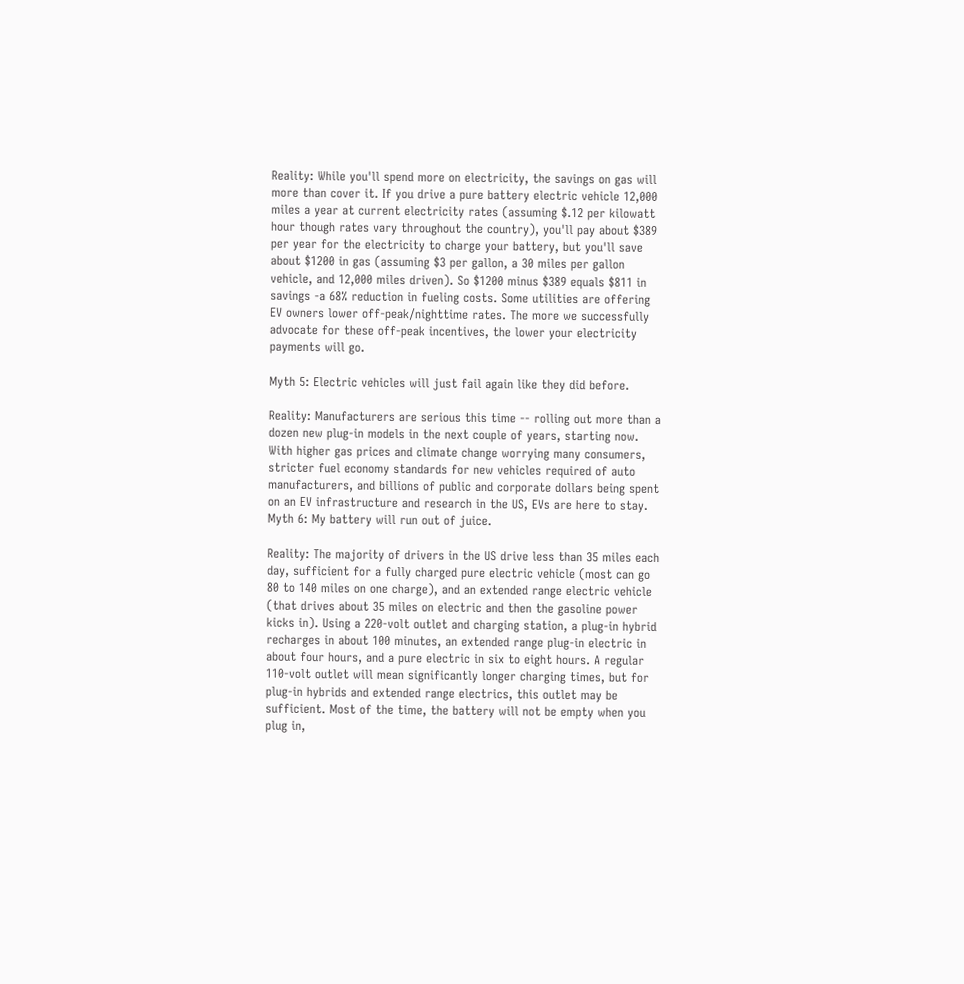Reality: While you'll spend more on electricity, the savings on gas will more than cover it. If you drive a pure battery electric vehicle 12,000 miles a year at current electricity rates (assuming $.12 per kilowatt hour though rates vary throughout the country), you'll pay about $389 per year for the electricity to charge your battery, but you'll save about $1200 in gas (assuming $3 per gallon, a 30 miles per gallon vehicle, and 12,000 miles driven). So $1200 minus $389 equals $811 in savings -a 68% reduction in fueling costs. Some utilities are offering EV owners lower off-peak/nighttime rates. The more we successfully advocate for these off-peak incentives, the lower your electricity payments will go.

Myth 5: Electric vehicles will just fail again like they did before.

Reality: Manufacturers are serious this time -- rolling out more than a dozen new plug-in models in the next couple of years, starting now. With higher gas prices and climate change worrying many consumers, stricter fuel economy standards for new vehicles required of auto manufacturers, and billions of public and corporate dollars being spent on an EV infrastructure and research in the US, EVs are here to stay.
Myth 6: My battery will run out of juice.

Reality: The majority of drivers in the US drive less than 35 miles each day, sufficient for a fully charged pure electric vehicle (most can go 80 to 140 miles on one charge), and an extended range electric vehicle (that drives about 35 miles on electric and then the gasoline power kicks in). Using a 220-volt outlet and charging station, a plug-in hybrid recharges in about 100 minutes, an extended range plug-in electric in about four hours, and a pure electric in six to eight hours. A regular 110-volt outlet will mean significantly longer charging times, but for plug-in hybrids and extended range electrics, this outlet may be sufficient. Most of the time, the battery will not be empty when you plug in,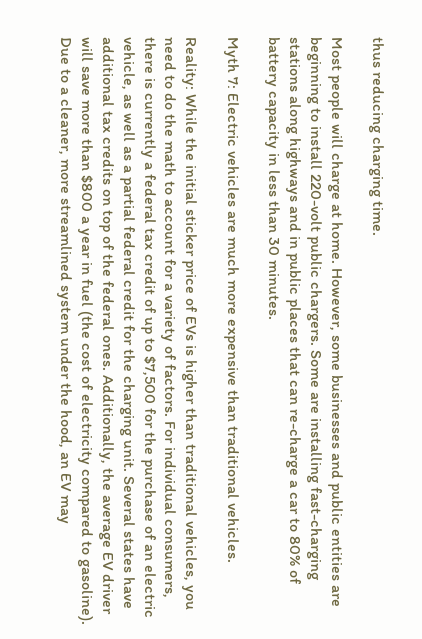thus reducing charging time.

Most people will charge at home. However, some businesses and public entities are beginning to install 220-volt public chargers. Some are installing fast-charging stations along highways and in public places that can re-charge a car to 80% of battery capacity in less than 30 minutes.

Myth 7: Electric vehicles are much more expensive than traditional vehicles.

Reality: While the initial sticker price of EVs is higher than traditional vehicles, you need to do the math to account for a variety of factors. For individual consumers, there is currently a federal tax credit of up to $7,500 for the purchase of an electric vehicle, as well as a partial federal credit for the charging unit. Several states have additional tax credits on top of the federal ones. Additionally, the average EV driver will save more than $800 a year in fuel (the cost of electricity compared to gasoline). Due to a cleaner, more streamlined system under the hood, an EV may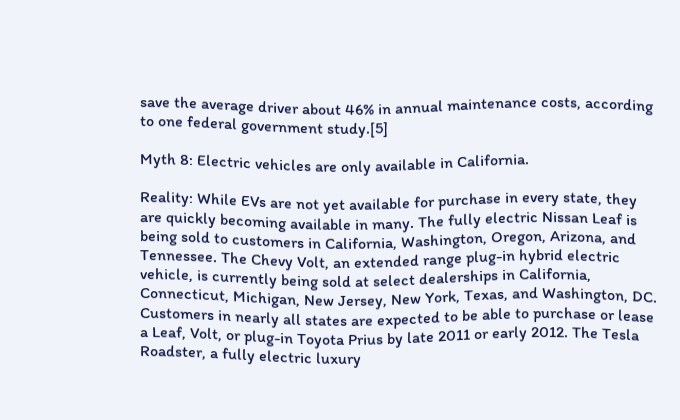save the average driver about 46% in annual maintenance costs, according to one federal government study.[5]

Myth 8: Electric vehicles are only available in California.

Reality: While EVs are not yet available for purchase in every state, they are quickly becoming available in many. The fully electric Nissan Leaf is being sold to customers in California, Washington, Oregon, Arizona, and Tennessee. The Chevy Volt, an extended range plug-in hybrid electric vehicle, is currently being sold at select dealerships in California, Connecticut, Michigan, New Jersey, New York, Texas, and Washington, DC. Customers in nearly all states are expected to be able to purchase or lease a Leaf, Volt, or plug-in Toyota Prius by late 2011 or early 2012. The Tesla Roadster, a fully electric luxury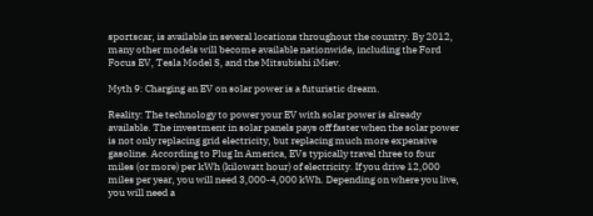sportscar, is available in several locations throughout the country. By 2012, many other models will become available nationwide, including the Ford Focus EV, Tesla Model S, and the Mitsubishi iMiev.

Myth 9: Charging an EV on solar power is a futuristic dream.

Reality: The technology to power your EV with solar power is already available. The investment in solar panels pays off faster when the solar power is not only replacing grid electricity, but replacing much more expensive gasoline. According to Plug In America, EVs typically travel three to four miles (or more) per kWh (kilowatt hour) of electricity. If you drive 12,000 miles per year, you will need 3,000-4,000 kWh. Depending on where you live, you will need a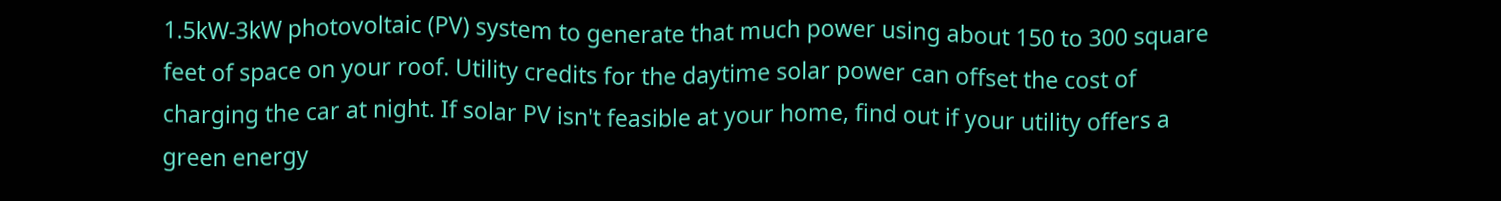1.5kW-3kW photovoltaic (PV) system to generate that much power using about 150 to 300 square feet of space on your roof. Utility credits for the daytime solar power can offset the cost of charging the car at night. If solar PV isn't feasible at your home, find out if your utility offers a green energy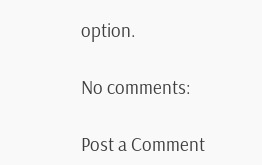option.

No comments:

Post a Comment